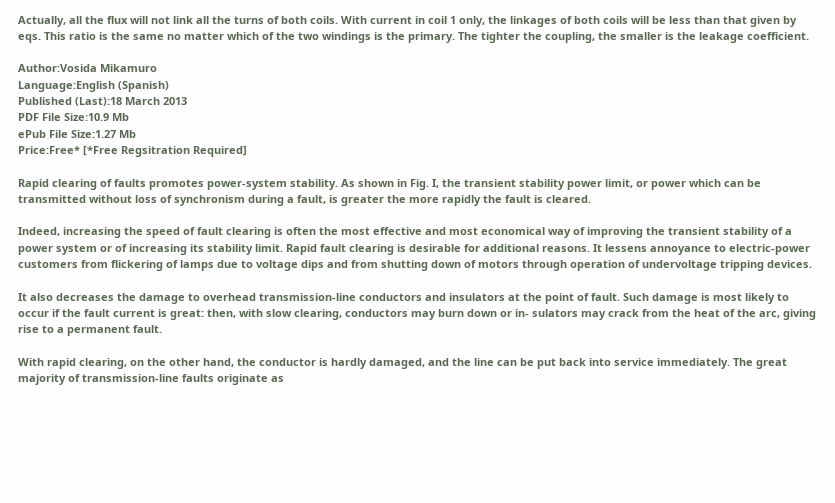Actually, all the flux will not link all the turns of both coils. With current in coil 1 only, the linkages of both coils will be less than that given by eqs. This ratio is the same no matter which of the two windings is the primary. The tighter the coupling, the smaller is the leakage coefficient.

Author:Vosida Mikamuro
Language:English (Spanish)
Published (Last):18 March 2013
PDF File Size:10.9 Mb
ePub File Size:1.27 Mb
Price:Free* [*Free Regsitration Required]

Rapid clearing of faults promotes power-system stability. As shown in Fig. I, the transient stability power limit, or power which can be transmitted without loss of synchronism during a fault, is greater the more rapidly the fault is cleared.

Indeed, increasing the speed of fault clearing is often the most effective and most economical way of improving the transient stability of a power system or of increasing its stability limit. Rapid fault clearing is desirable for additional reasons. It lessens annoyance to electric-power customers from flickering of lamps due to voltage dips and from shutting down of motors through operation of undervoltage tripping devices.

It also decreases the damage to overhead transmission-line conductors and insulators at the point of fault. Such damage is most likely to occur if the fault current is great: then, with slow clearing, conductors may burn down or in- sulators may crack from the heat of the arc, giving rise to a permanent fault.

With rapid clearing, on the other hand, the conductor is hardly damaged, and the line can be put back into service immediately. The great majority of transmission-line faults originate as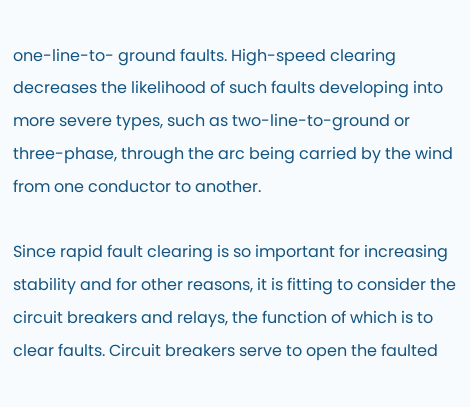one-line-to- ground faults. High-speed clearing decreases the likelihood of such faults developing into more severe types, such as two-line-to-ground or three-phase, through the arc being carried by the wind from one conductor to another.

Since rapid fault clearing is so important for increasing stability and for other reasons, it is fitting to consider the circuit breakers and relays, the function of which is to clear faults. Circuit breakers serve to open the faulted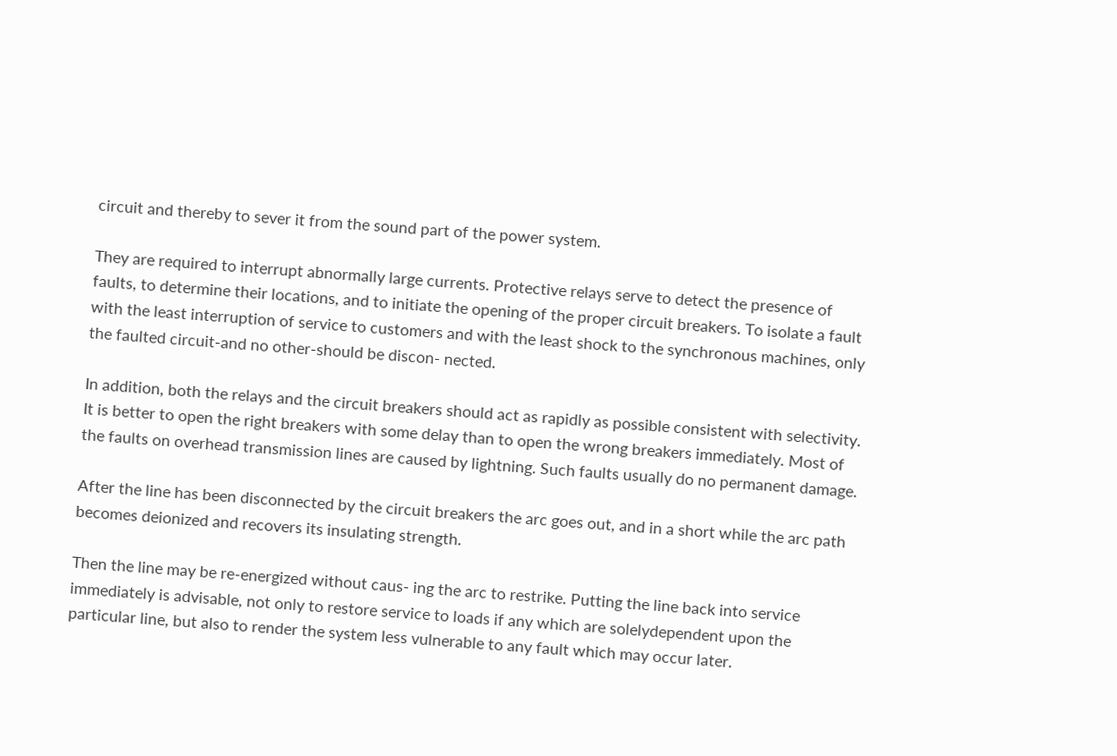circuit and thereby to sever it from the sound part of the power system.

They are required to interrupt abnormally large currents. Protective relays serve to detect the presence of faults, to determine their locations, and to initiate the opening of the proper circuit breakers. To isolate a fault with the least interruption of service to customers and with the least shock to the synchronous machines, only the faulted circuit-and no other-should be discon- nected.

In addition, both the relays and the circuit breakers should act as rapidly as possible consistent with selectivity. It is better to open the right breakers with some delay than to open the wrong breakers immediately. Most of the faults on overhead transmission lines are caused by lightning. Such faults usually do no permanent damage.

After the line has been disconnected by the circuit breakers the arc goes out, and in a short while the arc path becomes deionized and recovers its insulating strength.

Then the line may be re-energized without caus- ing the arc to restrike. Putting the line back into service immediately is advisable, not only to restore service to loads if any which are solelydependent upon the particular line, but also to render the system less vulnerable to any fault which may occur later.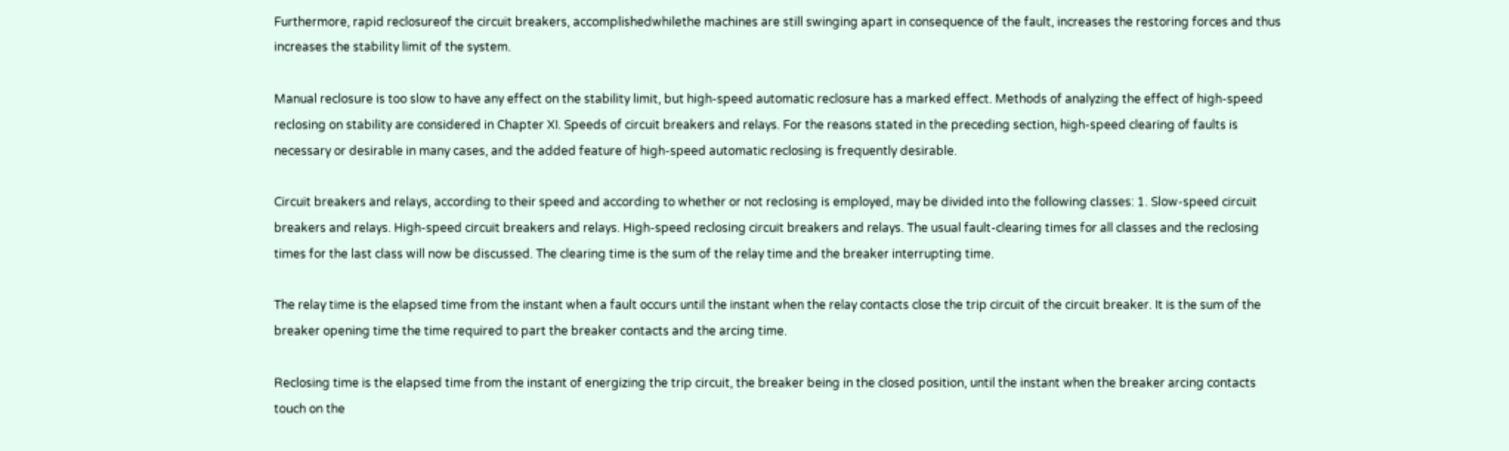Furthermore, rapid reclosureof the circuit breakers, accomplishedwhilethe machines are still swinging apart in consequence of the fault, increases the restoring forces and thus increases the stability limit of the system.

Manual reclosure is too slow to have any effect on the stability limit, but high-speed automatic reclosure has a marked effect. Methods of analyzing the effect of high-speed reclosing on stability are considered in Chapter XI. Speeds of circuit breakers and relays. For the reasons stated in the preceding section, high-speed clearing of faults is necessary or desirable in many cases, and the added feature of high-speed automatic reclosing is frequently desirable.

Circuit breakers and relays, according to their speed and according to whether or not reclosing is employed, may be divided into the following classes: 1. Slow-speed circuit breakers and relays. High-speed circuit breakers and relays. High-speed reclosing circuit breakers and relays. The usual fault-clearing times for all classes and the reclosing times for the last class will now be discussed. The clearing time is the sum of the relay time and the breaker interrupting time.

The relay time is the elapsed time from the instant when a fault occurs until the instant when the relay contacts close the trip circuit of the circuit breaker. It is the sum of the breaker opening time the time required to part the breaker contacts and the arcing time.

Reclosing time is the elapsed time from the instant of energizing the trip circuit, the breaker being in the closed position, until the instant when the breaker arcing contacts touch on the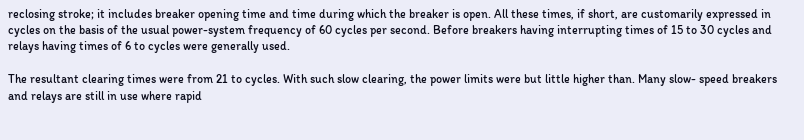reclosing stroke; it includes breaker opening time and time during which the breaker is open. All these times, if short, are customarily expressed in cycles on the basis of the usual power-system frequency of 60 cycles per second. Before breakers having interrupting times of 15 to 30 cycles and relays having times of 6 to cycles were generally used.

The resultant clearing times were from 21 to cycles. With such slow clearing, the power limits were but little higher than. Many slow- speed breakers and relays are still in use where rapid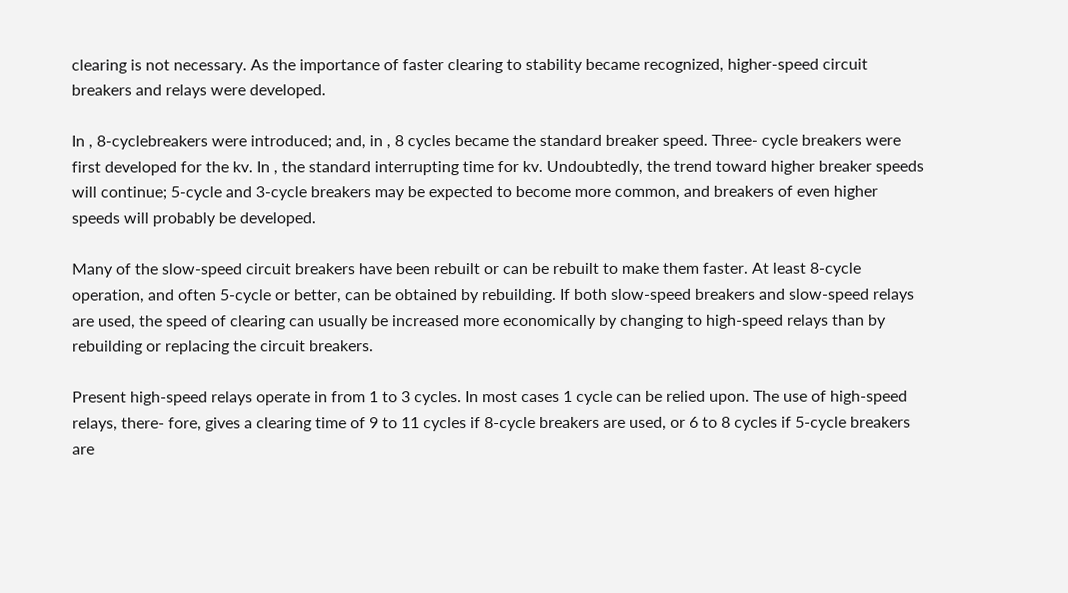clearing is not necessary. As the importance of faster clearing to stability became recognized, higher-speed circuit breakers and relays were developed.

In , 8-cyclebreakers were introduced; and, in , 8 cycles became the standard breaker speed. Three- cycle breakers were first developed for the kv. In , the standard interrupting time for kv. Undoubtedly, the trend toward higher breaker speeds will continue; 5-cycle and 3-cycle breakers may be expected to become more common, and breakers of even higher speeds will probably be developed.

Many of the slow-speed circuit breakers have been rebuilt or can be rebuilt to make them faster. At least 8-cycle operation, and often 5-cycle or better, can be obtained by rebuilding. If both slow-speed breakers and slow-speed relays are used, the speed of clearing can usually be increased more economically by changing to high-speed relays than by rebuilding or replacing the circuit breakers.

Present high-speed relays operate in from 1 to 3 cycles. In most cases 1 cycle can be relied upon. The use of high-speed relays, there- fore, gives a clearing time of 9 to 11 cycles if 8-cycle breakers are used, or 6 to 8 cycles if 5-cycle breakers are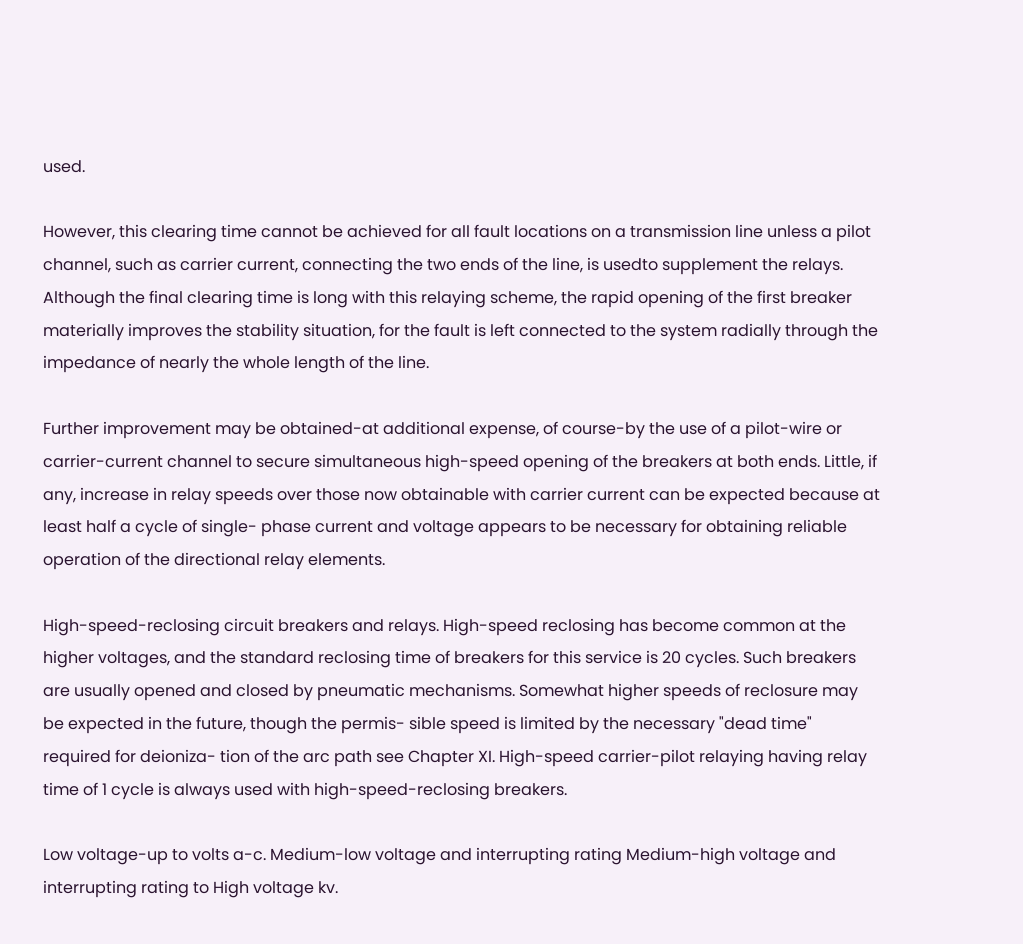used.

However, this clearing time cannot be achieved for all fault locations on a transmission line unless a pilot channel, such as carrier current, connecting the two ends of the line, is usedto supplement the relays. Although the final clearing time is long with this relaying scheme, the rapid opening of the first breaker materially improves the stability situation, for the fault is left connected to the system radially through the impedance of nearly the whole length of the line.

Further improvement may be obtained-at additional expense, of course-by the use of a pilot-wire or carrier-current channel to secure simultaneous high-speed opening of the breakers at both ends. Little, if any, increase in relay speeds over those now obtainable with carrier current can be expected because at least half a cycle of single- phase current and voltage appears to be necessary for obtaining reliable operation of the directional relay elements.

High-speed-reclosing circuit breakers and relays. High-speed reclosing has become common at the higher voltages, and the standard reclosing time of breakers for this service is 20 cycles. Such breakers are usually opened and closed by pneumatic mechanisms. Somewhat higher speeds of reclosure may be expected in the future, though the permis- sible speed is limited by the necessary "dead time" required for deioniza- tion of the arc path see Chapter XI. High-speed carrier-pilot relaying having relay time of 1 cycle is always used with high-speed-reclosing breakers.

Low voltage-up to volts a-c. Medium-low voltage and interrupting rating Medium-high voltage and interrupting rating to High voltage kv.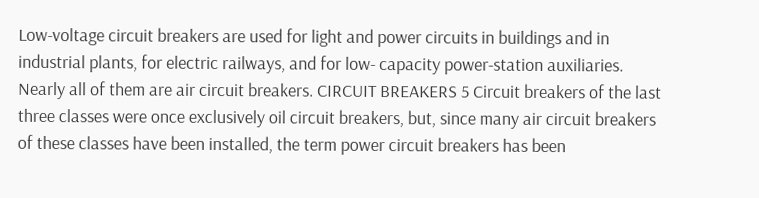Low-voltage circuit breakers are used for light and power circuits in buildings and in industrial plants, for electric railways, and for low- capacity power-station auxiliaries. Nearly all of them are air circuit breakers. CIRCUIT BREAKERS 5 Circuit breakers of the last three classes were once exclusively oil circuit breakers, but, since many air circuit breakers of these classes have been installed, the term power circuit breakers has been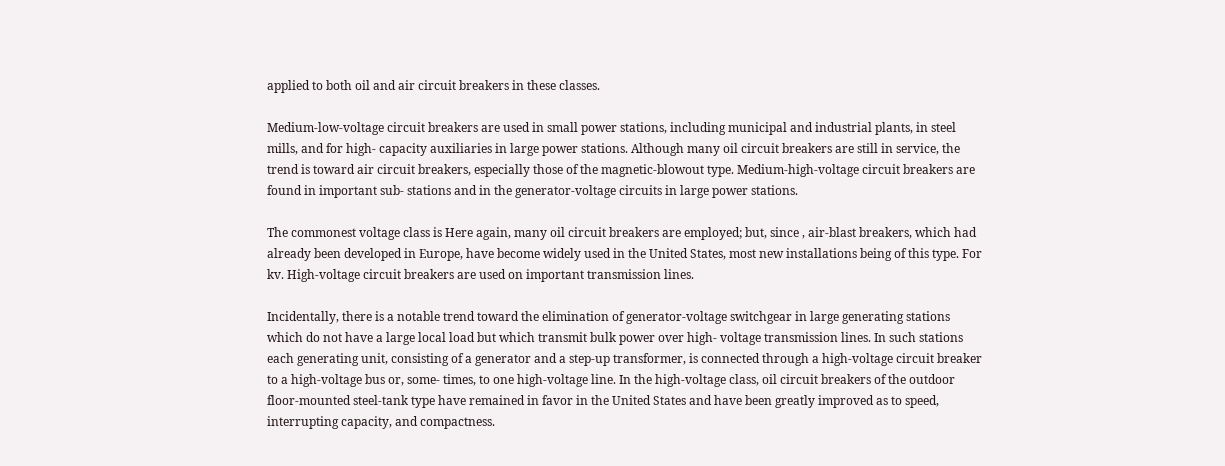applied to both oil and air circuit breakers in these classes.

Medium-low-voltage circuit breakers are used in small power stations, including municipal and industrial plants, in steel mills, and for high- capacity auxiliaries in large power stations. Although many oil circuit breakers are still in service, the trend is toward air circuit breakers, especially those of the magnetic-blowout type. Medium-high-voltage circuit breakers are found in important sub- stations and in the generator-voltage circuits in large power stations.

The commonest voltage class is Here again, many oil circuit breakers are employed; but, since , air-blast breakers, which had already been developed in Europe, have become widely used in the United States, most new installations being of this type. For kv. High-voltage circuit breakers are used on important transmission lines.

Incidentally, there is a notable trend toward the elimination of generator-voltage switchgear in large generating stations which do not have a large local load but which transmit bulk power over high- voltage transmission lines. In such stations each generating unit, consisting of a generator and a step-up transformer, is connected through a high-voltage circuit breaker to a high-voltage bus or, some- times, to one high-voltage line. In the high-voltage class, oil circuit breakers of the outdoor floor-mounted steel-tank type have remained in favor in the United States and have been greatly improved as to speed, interrupting capacity, and compactness.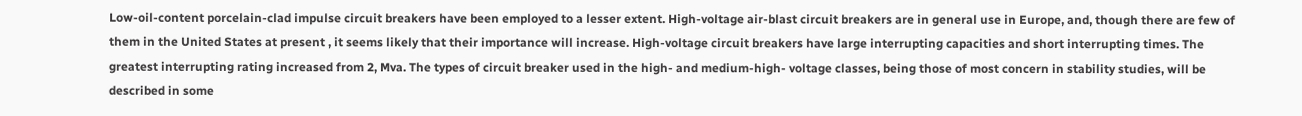Low-oil-content porcelain-clad impulse circuit breakers have been employed to a lesser extent. High-voltage air-blast circuit breakers are in general use in Europe, and, though there are few of them in the United States at present , it seems likely that their importance will increase. High-voltage circuit breakers have large interrupting capacities and short interrupting times. The greatest interrupting rating increased from 2, Mva. The types of circuit breaker used in the high- and medium-high- voltage classes, being those of most concern in stability studies, will be described in some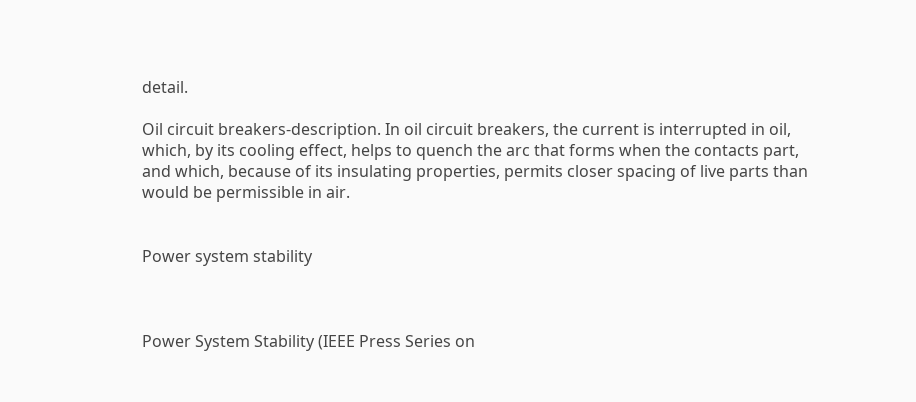detail.

Oil circuit breakers-description. In oil circuit breakers, the current is interrupted in oil, which, by its cooling effect, helps to quench the arc that forms when the contacts part, and which, because of its insulating properties, permits closer spacing of live parts than would be permissible in air.


Power system stability



Power System Stability (IEEE Press Series on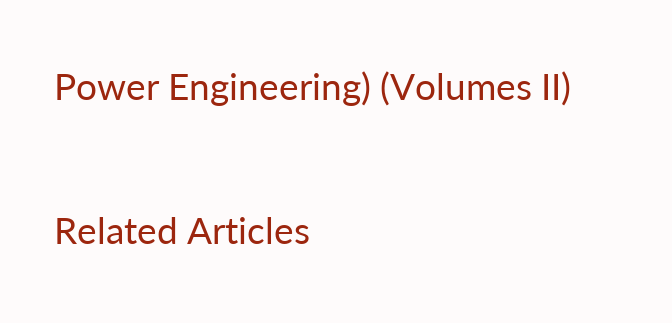Power Engineering) (Volumes II)


Related Articles